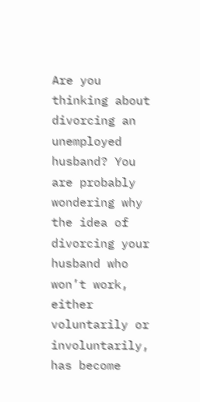Are you thinking about divorcing an unemployed husband? You are probably wondering why the idea of divorcing your husband who won’t work, either voluntarily or involuntarily, has become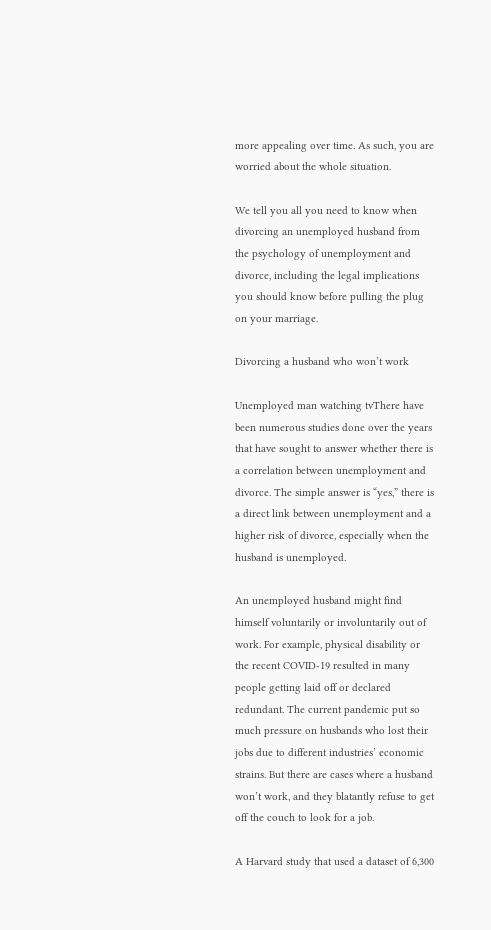more appealing over time. As such, you are worried about the whole situation.

We tell you all you need to know when divorcing an unemployed husband from the psychology of unemployment and divorce, including the legal implications you should know before pulling the plug on your marriage.

Divorcing a husband who won’t work

Unemployed man watching tvThere have been numerous studies done over the years that have sought to answer whether there is a correlation between unemployment and divorce. The simple answer is “yes,” there is a direct link between unemployment and a higher risk of divorce, especially when the husband is unemployed.

An unemployed husband might find himself voluntarily or involuntarily out of work. For example, physical disability or the recent COVID-19 resulted in many people getting laid off or declared redundant. The current pandemic put so much pressure on husbands who lost their jobs due to different industries’ economic strains. But there are cases where a husband won’t work, and they blatantly refuse to get off the couch to look for a job.

A Harvard study that used a dataset of 6,300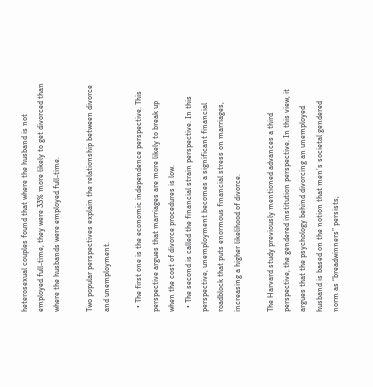heterosexual couples found that where the husband is not employed full-time, they were 33% more likely to get divorced than where the husbands were employed full-time.

Two popular perspectives explain the relationship between divorce and unemployment.

  • The first one is the economic independence perspective. This perspective argues that marriages are more likely to break up when the cost of divorce procedures is low.
  • The second is called the financial strain perspective. In this perspective, unemployment becomes a significant financial roadblock that puts enormous financial stress on marriages, increasing a higher likelihood of divorce.

The Harvard study previously mentioned advances a third perspective, the gendered institution perspective. In this view, it argues that the psychology behind divorcing an unemployed husband is based on the notion that men’s societal gendered norm as “breadwinners” persists,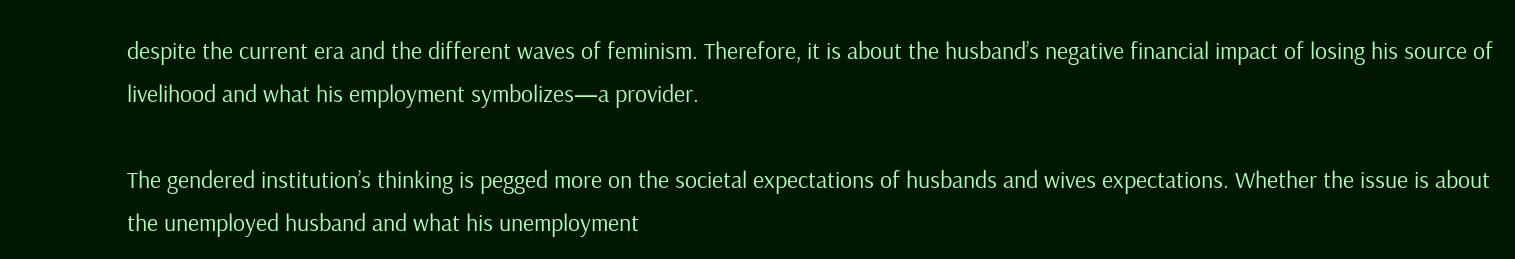despite the current era and the different waves of feminism. Therefore, it is about the husband’s negative financial impact of losing his source of livelihood and what his employment symbolizes—a provider.

The gendered institution’s thinking is pegged more on the societal expectations of husbands and wives expectations. Whether the issue is about the unemployed husband and what his unemployment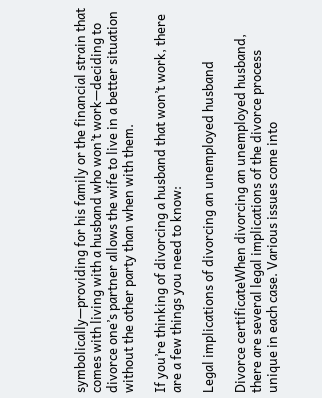symbolically—providing for his family or the financial strain that comes with living with a husband who won’t work—deciding to divorce one’s partner allows the wife to live in a better situation without the other party than when with them.

If you’re thinking of divorcing a husband that won’t work, there are a few things you need to know:

Legal implications of divorcing an unemployed husband

Divorce certificateWhen divorcing an unemployed husband, there are several legal implications of the divorce process unique in each case. Various issues come into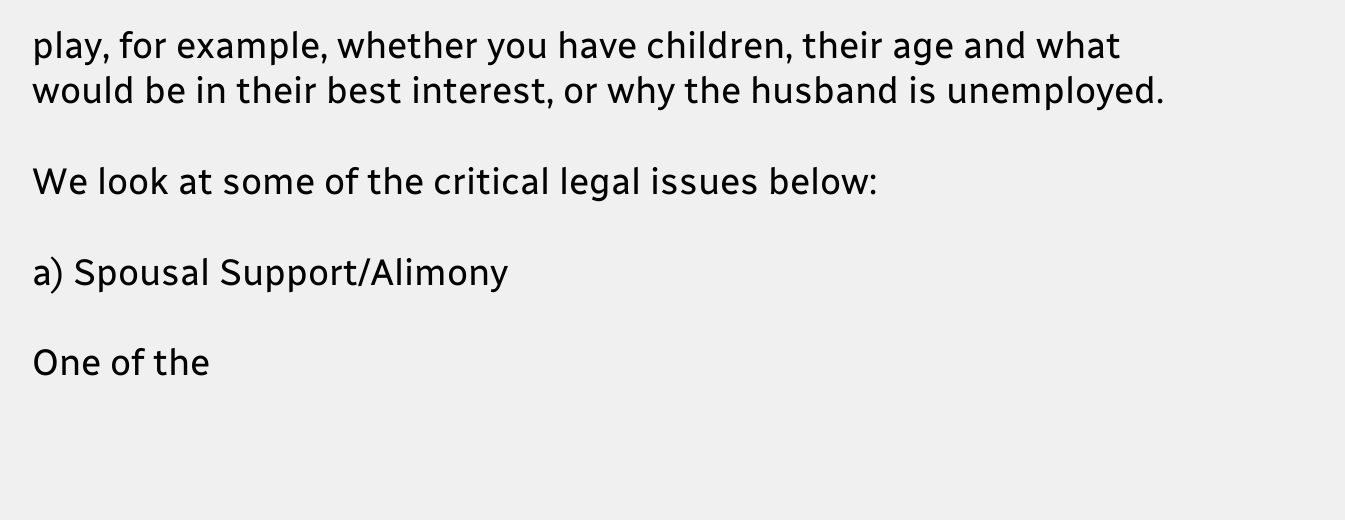play, for example, whether you have children, their age and what would be in their best interest, or why the husband is unemployed.

We look at some of the critical legal issues below:

a) Spousal Support/Alimony

One of the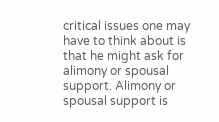critical issues one may have to think about is that he might ask for alimony or spousal support. Alimony or spousal support is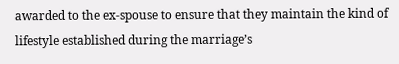awarded to the ex-spouse to ensure that they maintain the kind of lifestyle established during the marriage’s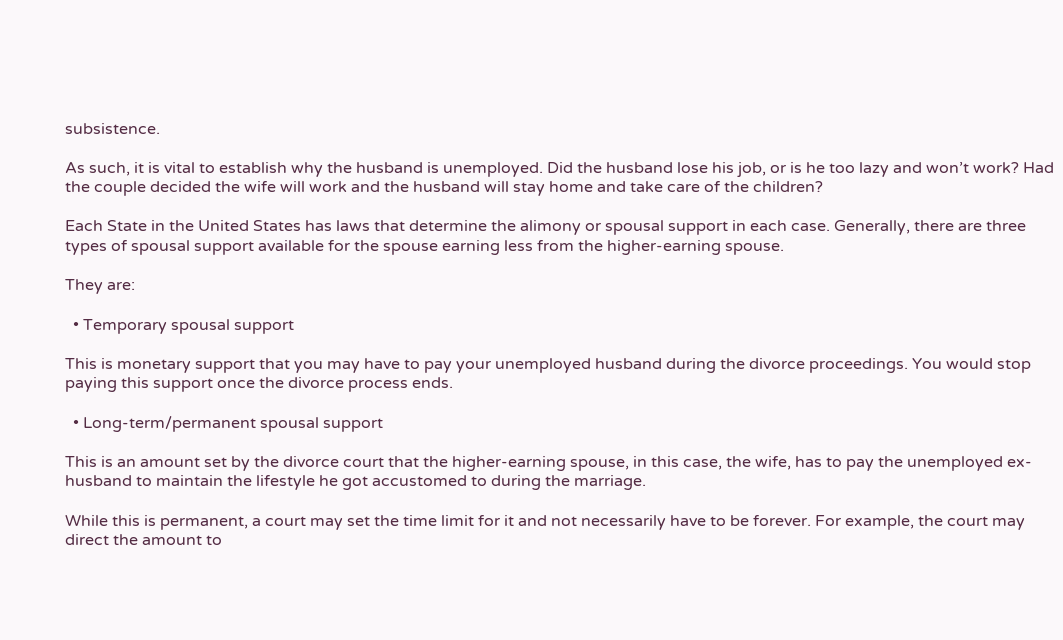subsistence.

As such, it is vital to establish why the husband is unemployed. Did the husband lose his job, or is he too lazy and won’t work? Had the couple decided the wife will work and the husband will stay home and take care of the children?

Each State in the United States has laws that determine the alimony or spousal support in each case. Generally, there are three types of spousal support available for the spouse earning less from the higher-earning spouse.

They are:

  • Temporary spousal support

This is monetary support that you may have to pay your unemployed husband during the divorce proceedings. You would stop paying this support once the divorce process ends.

  • Long-term/permanent spousal support

This is an amount set by the divorce court that the higher-earning spouse, in this case, the wife, has to pay the unemployed ex-husband to maintain the lifestyle he got accustomed to during the marriage.

While this is permanent, a court may set the time limit for it and not necessarily have to be forever. For example, the court may direct the amount to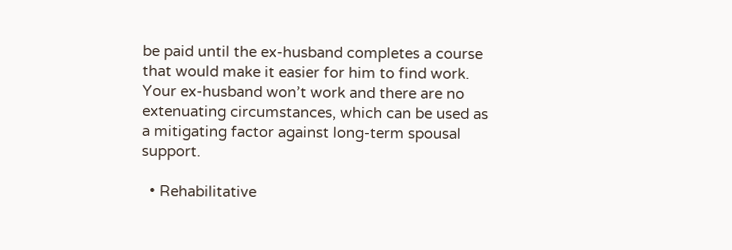be paid until the ex-husband completes a course that would make it easier for him to find work. Your ex-husband won’t work and there are no extenuating circumstances, which can be used as a mitigating factor against long-term spousal support.

  • Rehabilitative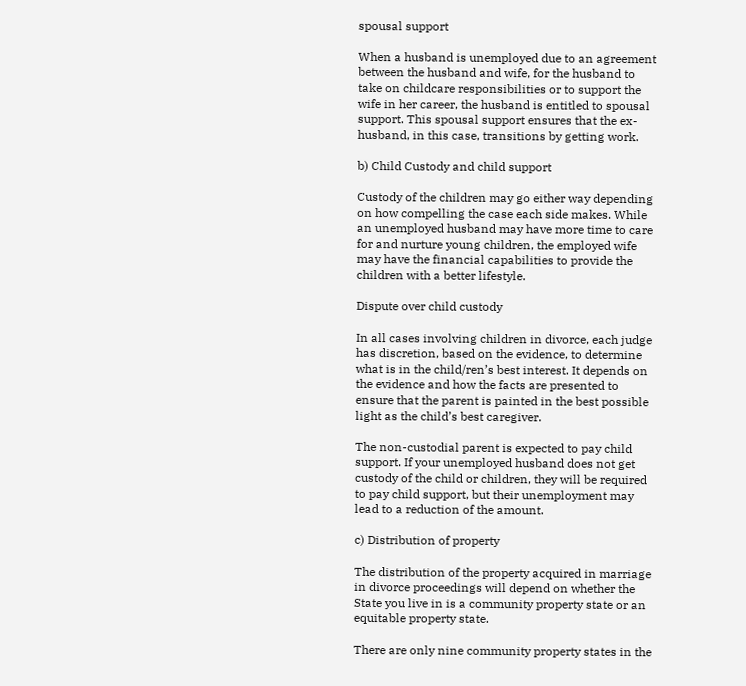spousal support

When a husband is unemployed due to an agreement between the husband and wife, for the husband to take on childcare responsibilities or to support the wife in her career, the husband is entitled to spousal support. This spousal support ensures that the ex-husband, in this case, transitions by getting work.

b) Child Custody and child support

Custody of the children may go either way depending on how compelling the case each side makes. While an unemployed husband may have more time to care for and nurture young children, the employed wife may have the financial capabilities to provide the children with a better lifestyle.

Dispute over child custody

In all cases involving children in divorce, each judge has discretion, based on the evidence, to determine what is in the child/ren’s best interest. It depends on the evidence and how the facts are presented to ensure that the parent is painted in the best possible light as the child’s best caregiver.

The non-custodial parent is expected to pay child support. If your unemployed husband does not get custody of the child or children, they will be required to pay child support, but their unemployment may lead to a reduction of the amount.

c) Distribution of property

The distribution of the property acquired in marriage in divorce proceedings will depend on whether the State you live in is a community property state or an equitable property state.

There are only nine community property states in the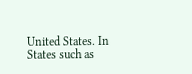United States. In States such as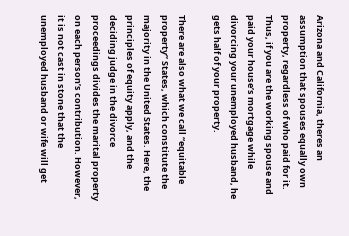Arizona and California, theres an assumption that spouses equally own property, regardless of who paid for it. Thus, if you are the working spouse and paid your house’s mortgage while divorcing your unemployed husband, he gets half of your property.

There are also what we call “equitable property” States, which constitute the majority in the United States. Here, the principles of equity apply, and the deciding judge in the divorce proceedings divides the marital property on each person’s contribution. However, it is not cast in stone that the unemployed husband or wife will get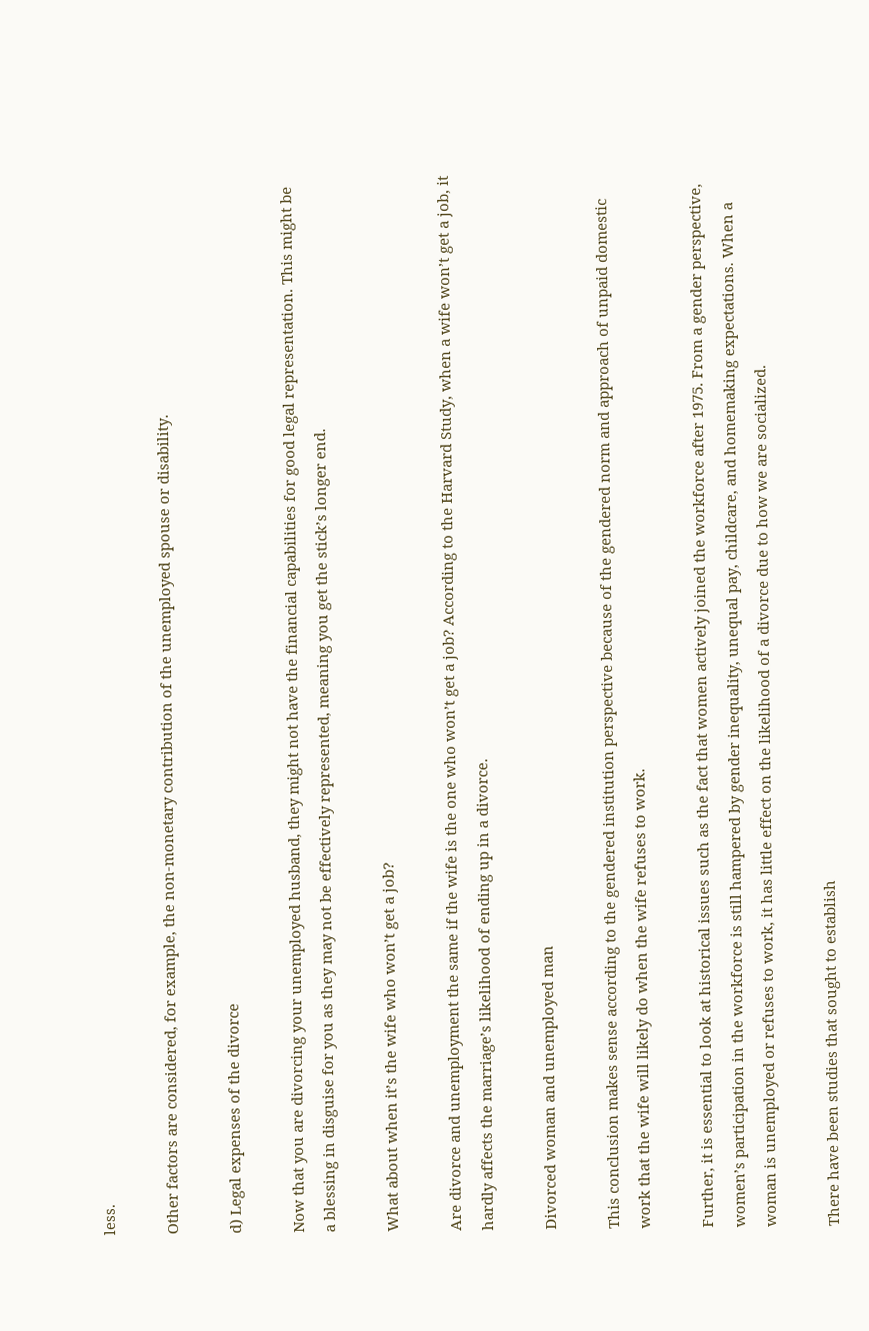less.

Other factors are considered, for example, the non-monetary contribution of the unemployed spouse or disability.

d) Legal expenses of the divorce

Now that you are divorcing your unemployed husband, they might not have the financial capabilities for good legal representation. This might be a blessing in disguise for you as they may not be effectively represented, meaning you get the stick’s longer end.

What about when it’s the wife who won’t get a job?

Are divorce and unemployment the same if the wife is the one who won’t get a job? According to the Harvard Study, when a wife won’t get a job, it hardly affects the marriage’s likelihood of ending up in a divorce.

Divorced woman and unemployed man

This conclusion makes sense according to the gendered institution perspective because of the gendered norm and approach of unpaid domestic work that the wife will likely do when the wife refuses to work.

Further, it is essential to look at historical issues such as the fact that women actively joined the workforce after 1975. From a gender perspective, women’s participation in the workforce is still hampered by gender inequality, unequal pay, childcare, and homemaking expectations. When a woman is unemployed or refuses to work, it has little effect on the likelihood of a divorce due to how we are socialized.

There have been studies that sought to establish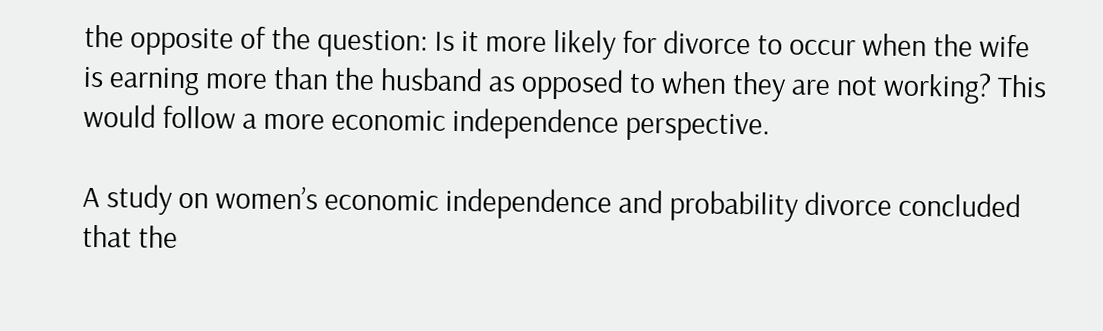the opposite of the question: Is it more likely for divorce to occur when the wife is earning more than the husband as opposed to when they are not working? This would follow a more economic independence perspective.

A study on women’s economic independence and probability divorce concluded that the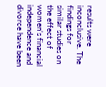results were inconclusive. The findings for similar studies on the effect of women’s financial independence and divorce have been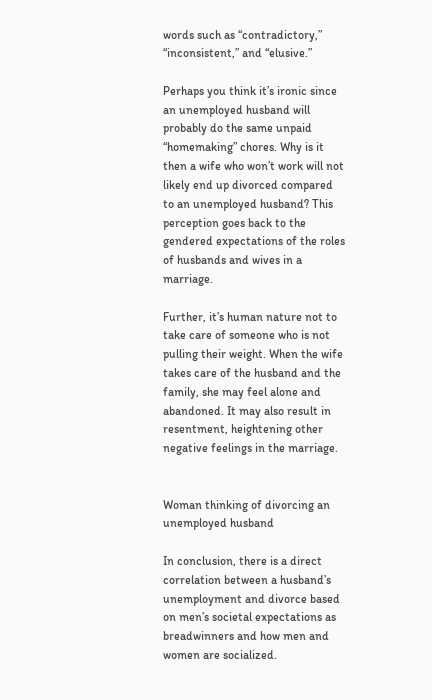words such as “contradictory,” “inconsistent,” and “elusive.”

Perhaps you think it’s ironic since an unemployed husband will probably do the same unpaid “homemaking” chores. Why is it then a wife who won’t work will not likely end up divorced compared to an unemployed husband? This perception goes back to the gendered expectations of the roles of husbands and wives in a marriage.

Further, it’s human nature not to take care of someone who is not pulling their weight. When the wife takes care of the husband and the family, she may feel alone and abandoned. It may also result in resentment, heightening other negative feelings in the marriage.


Woman thinking of divorcing an unemployed husband

In conclusion, there is a direct correlation between a husband’s unemployment and divorce based on men’s societal expectations as breadwinners and how men and women are socialized.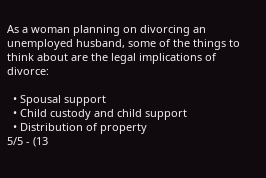As a woman planning on divorcing an unemployed husband, some of the things to think about are the legal implications of divorce:

  • Spousal support
  • Child custody and child support
  • Distribution of property
5/5 - (13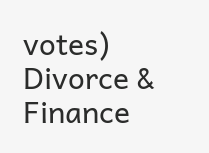votes)
Divorce & Finance